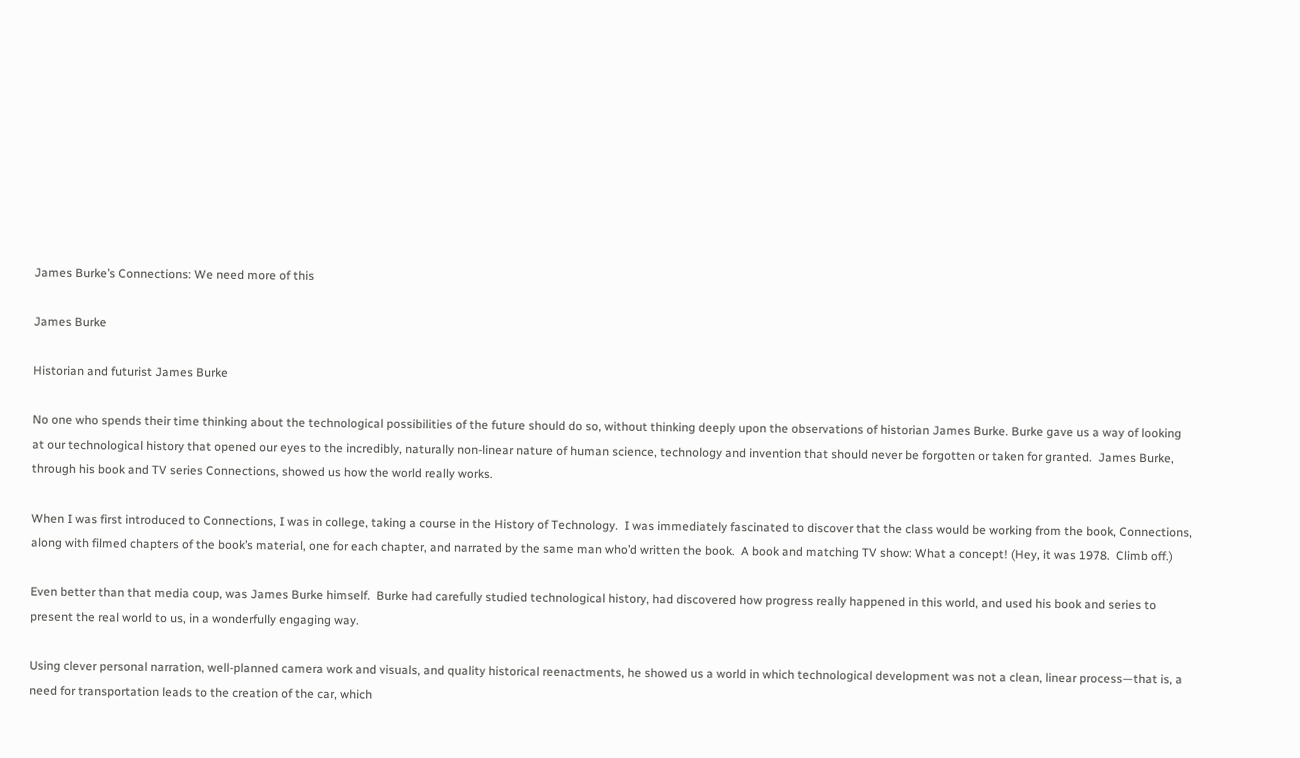James Burke’s Connections: We need more of this

James Burke

Historian and futurist James Burke

No one who spends their time thinking about the technological possibilities of the future should do so, without thinking deeply upon the observations of historian James Burke. Burke gave us a way of looking at our technological history that opened our eyes to the incredibly, naturally non-linear nature of human science, technology and invention that should never be forgotten or taken for granted.  James Burke, through his book and TV series Connections, showed us how the world really works.

When I was first introduced to Connections, I was in college, taking a course in the History of Technology.  I was immediately fascinated to discover that the class would be working from the book, Connections, along with filmed chapters of the book’s material, one for each chapter, and narrated by the same man who’d written the book.  A book and matching TV show: What a concept! (Hey, it was 1978.  Climb off.)

Even better than that media coup, was James Burke himself.  Burke had carefully studied technological history, had discovered how progress really happened in this world, and used his book and series to present the real world to us, in a wonderfully engaging way.

Using clever personal narration, well-planned camera work and visuals, and quality historical reenactments, he showed us a world in which technological development was not a clean, linear process—that is, a need for transportation leads to the creation of the car, which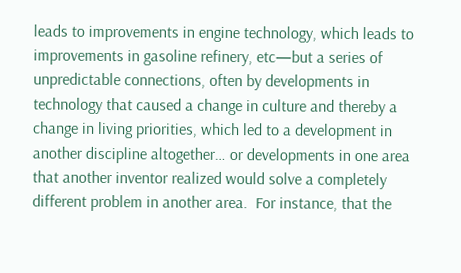leads to improvements in engine technology, which leads to improvements in gasoline refinery, etc—but a series of unpredictable connections, often by developments in technology that caused a change in culture and thereby a change in living priorities, which led to a development in another discipline altogether… or developments in one area that another inventor realized would solve a completely different problem in another area.  For instance, that the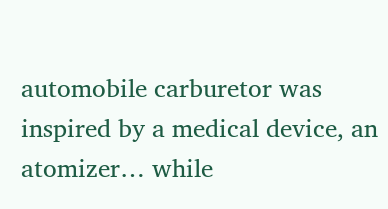automobile carburetor was inspired by a medical device, an atomizer… while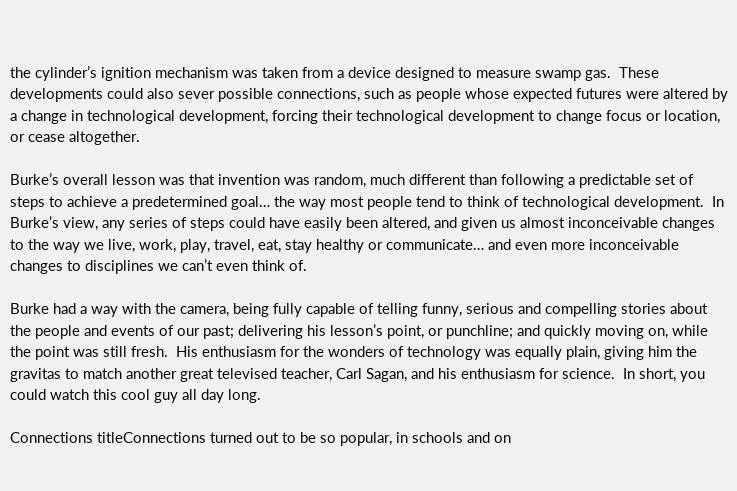the cylinder’s ignition mechanism was taken from a device designed to measure swamp gas.  These developments could also sever possible connections, such as people whose expected futures were altered by a change in technological development, forcing their technological development to change focus or location, or cease altogether.

Burke’s overall lesson was that invention was random, much different than following a predictable set of steps to achieve a predetermined goal… the way most people tend to think of technological development.  In Burke’s view, any series of steps could have easily been altered, and given us almost inconceivable changes to the way we live, work, play, travel, eat, stay healthy or communicate… and even more inconceivable changes to disciplines we can’t even think of.

Burke had a way with the camera, being fully capable of telling funny, serious and compelling stories about the people and events of our past; delivering his lesson’s point, or punchline; and quickly moving on, while the point was still fresh.  His enthusiasm for the wonders of technology was equally plain, giving him the gravitas to match another great televised teacher, Carl Sagan, and his enthusiasm for science.  In short, you could watch this cool guy all day long.

Connections titleConnections turned out to be so popular, in schools and on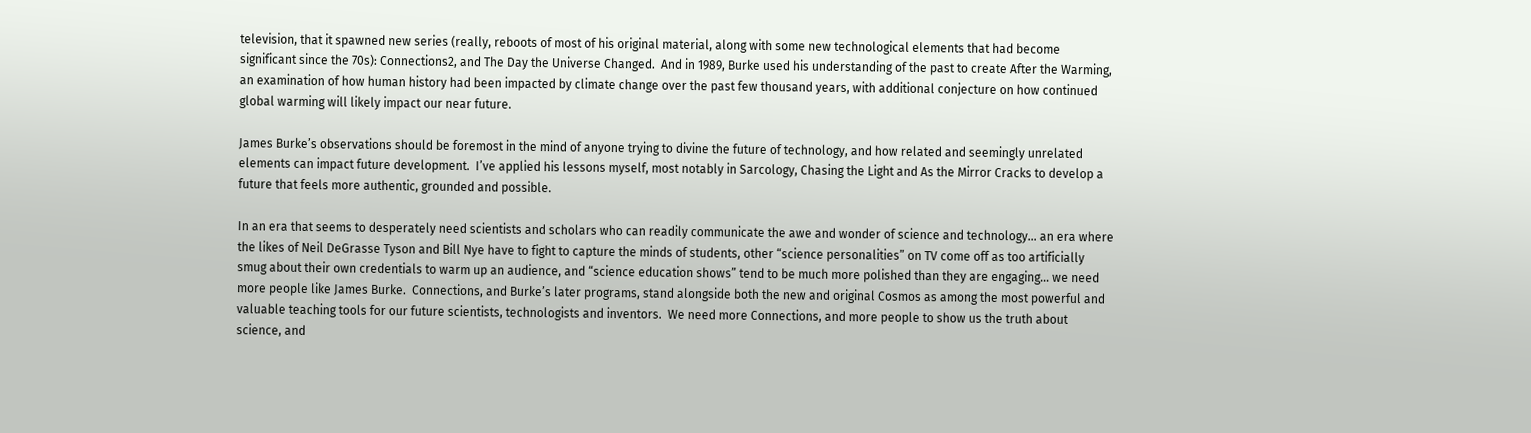television, that it spawned new series (really, reboots of most of his original material, along with some new technological elements that had become significant since the 70s): Connections2, and The Day the Universe Changed.  And in 1989, Burke used his understanding of the past to create After the Warming, an examination of how human history had been impacted by climate change over the past few thousand years, with additional conjecture on how continued global warming will likely impact our near future.

James Burke’s observations should be foremost in the mind of anyone trying to divine the future of technology, and how related and seemingly unrelated elements can impact future development.  I’ve applied his lessons myself, most notably in Sarcology, Chasing the Light and As the Mirror Cracks to develop a future that feels more authentic, grounded and possible.

In an era that seems to desperately need scientists and scholars who can readily communicate the awe and wonder of science and technology… an era where the likes of Neil DeGrasse Tyson and Bill Nye have to fight to capture the minds of students, other “science personalities” on TV come off as too artificially smug about their own credentials to warm up an audience, and “science education shows” tend to be much more polished than they are engaging… we need more people like James Burke.  Connections, and Burke’s later programs, stand alongside both the new and original Cosmos as among the most powerful and valuable teaching tools for our future scientists, technologists and inventors.  We need more Connections, and more people to show us the truth about science, and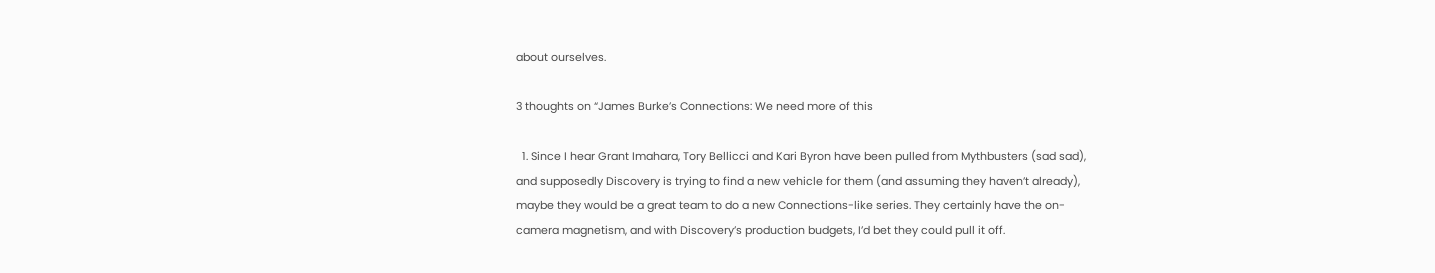about ourselves.

3 thoughts on “James Burke’s Connections: We need more of this

  1. Since I hear Grant Imahara, Tory Bellicci and Kari Byron have been pulled from Mythbusters (sad sad), and supposedly Discovery is trying to find a new vehicle for them (and assuming they haven’t already), maybe they would be a great team to do a new Connections-like series. They certainly have the on-camera magnetism, and with Discovery’s production budgets, I’d bet they could pull it off.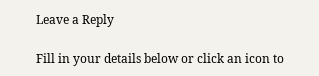Leave a Reply

Fill in your details below or click an icon to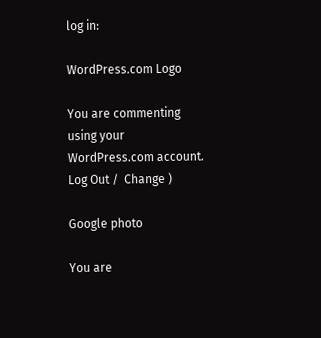log in:

WordPress.com Logo

You are commenting using your WordPress.com account. Log Out /  Change )

Google photo

You are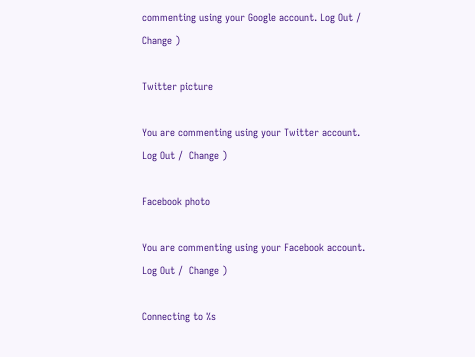commenting using your Google account. Log Out /  Change )

Twitter picture

You are commenting using your Twitter account. Log Out /  Change )

Facebook photo

You are commenting using your Facebook account. Log Out /  Change )

Connecting to %s